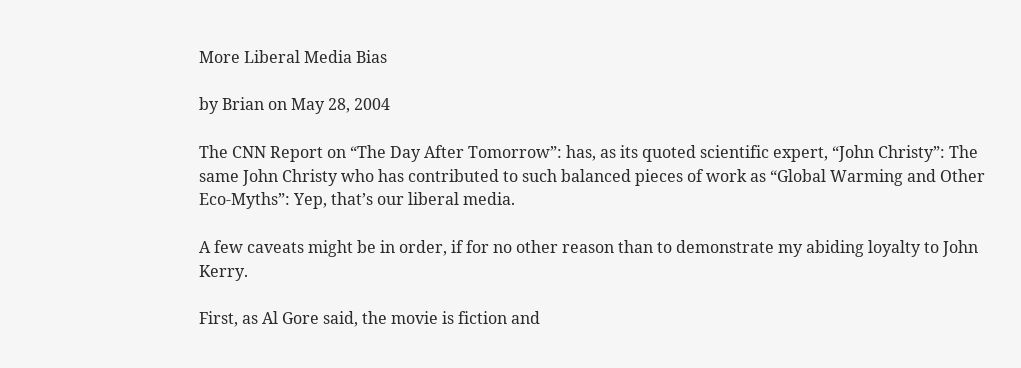More Liberal Media Bias

by Brian on May 28, 2004

The CNN Report on “The Day After Tomorrow”: has, as its quoted scientific expert, “John Christy”: The same John Christy who has contributed to such balanced pieces of work as “Global Warming and Other Eco-Myths”: Yep, that’s our liberal media.

A few caveats might be in order, if for no other reason than to demonstrate my abiding loyalty to John Kerry.

First, as Al Gore said, the movie is fiction and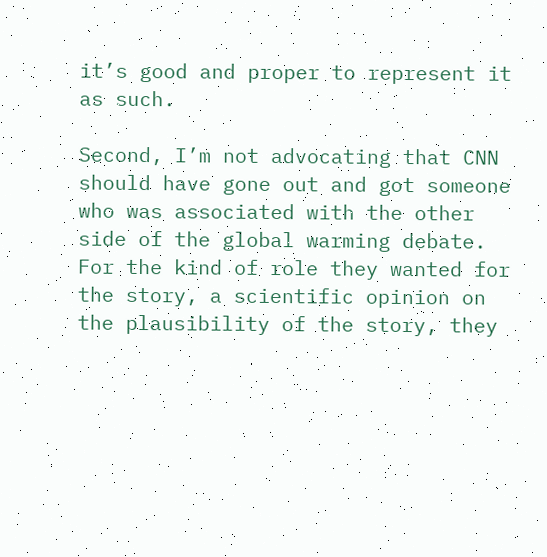it’s good and proper to represent it as such.

Second, I’m not advocating that CNN should have gone out and got someone who was associated with the other side of the global warming debate. For the kind of role they wanted for the story, a scientific opinion on the plausibility of the story, they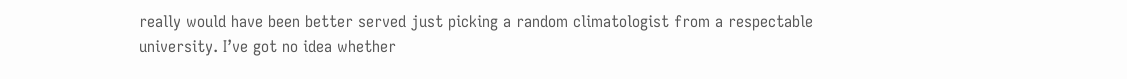really would have been better served just picking a random climatologist from a respectable university. I’ve got no idea whether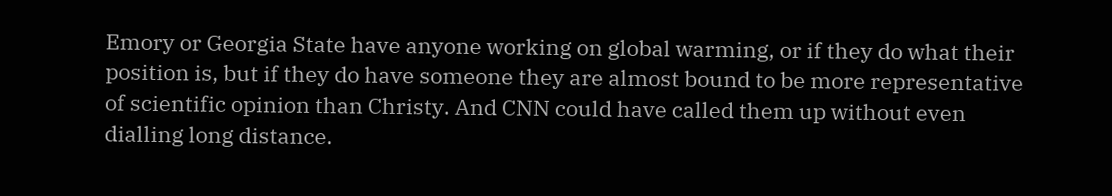Emory or Georgia State have anyone working on global warming, or if they do what their position is, but if they do have someone they are almost bound to be more representative of scientific opinion than Christy. And CNN could have called them up without even dialling long distance.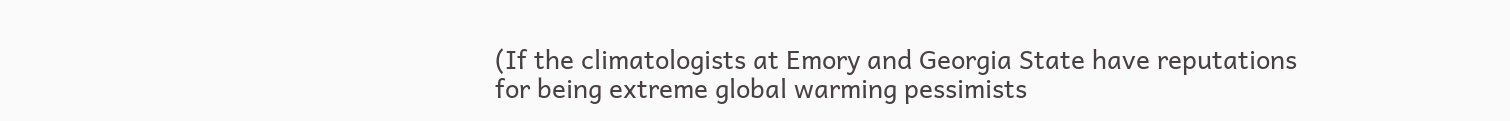(If the climatologists at Emory and Georgia State have reputations for being extreme global warming pessimists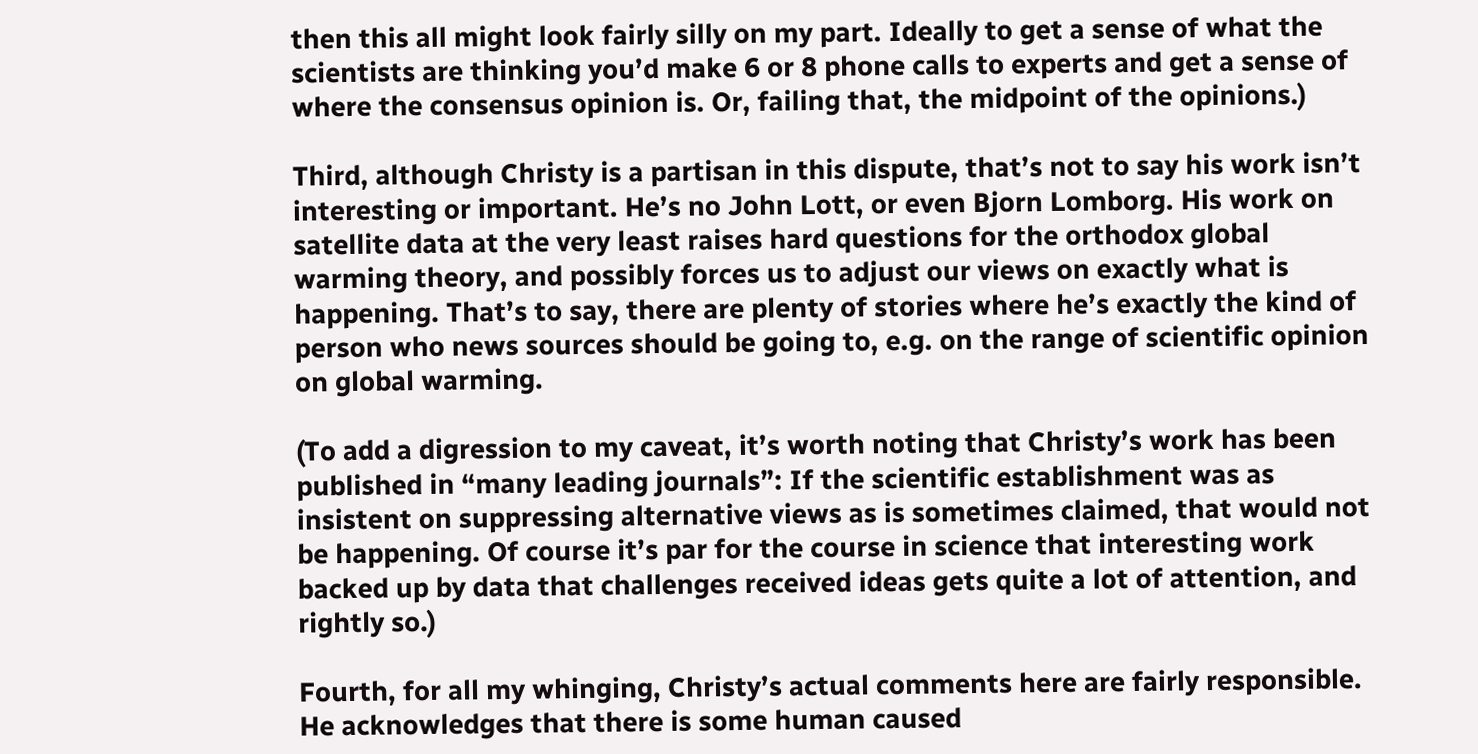then this all might look fairly silly on my part. Ideally to get a sense of what the scientists are thinking you’d make 6 or 8 phone calls to experts and get a sense of where the consensus opinion is. Or, failing that, the midpoint of the opinions.)

Third, although Christy is a partisan in this dispute, that’s not to say his work isn’t interesting or important. He’s no John Lott, or even Bjorn Lomborg. His work on satellite data at the very least raises hard questions for the orthodox global warming theory, and possibly forces us to adjust our views on exactly what is happening. That’s to say, there are plenty of stories where he’s exactly the kind of person who news sources should be going to, e.g. on the range of scientific opinion on global warming.

(To add a digression to my caveat, it’s worth noting that Christy’s work has been published in “many leading journals”: If the scientific establishment was as insistent on suppressing alternative views as is sometimes claimed, that would not be happening. Of course it’s par for the course in science that interesting work backed up by data that challenges received ideas gets quite a lot of attention, and rightly so.)

Fourth, for all my whinging, Christy’s actual comments here are fairly responsible. He acknowledges that there is some human caused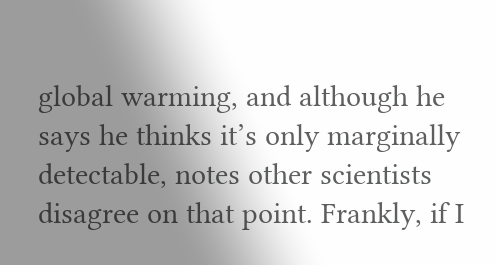global warming, and although he says he thinks it’s only marginally detectable, notes other scientists disagree on that point. Frankly, if I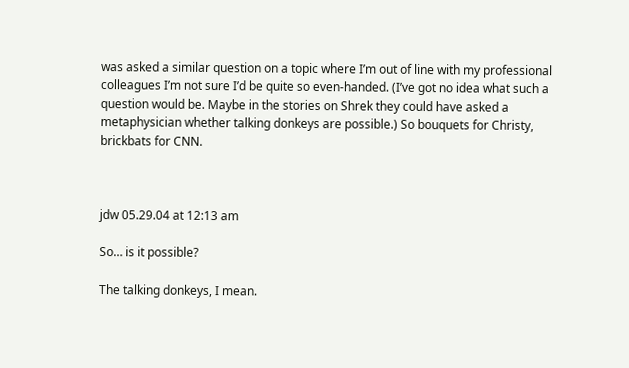was asked a similar question on a topic where I’m out of line with my professional colleagues I’m not sure I’d be quite so even-handed. (I’ve got no idea what such a question would be. Maybe in the stories on Shrek they could have asked a metaphysician whether talking donkeys are possible.) So bouquets for Christy, brickbats for CNN.



jdw 05.29.04 at 12:13 am

So… is it possible?

The talking donkeys, I mean.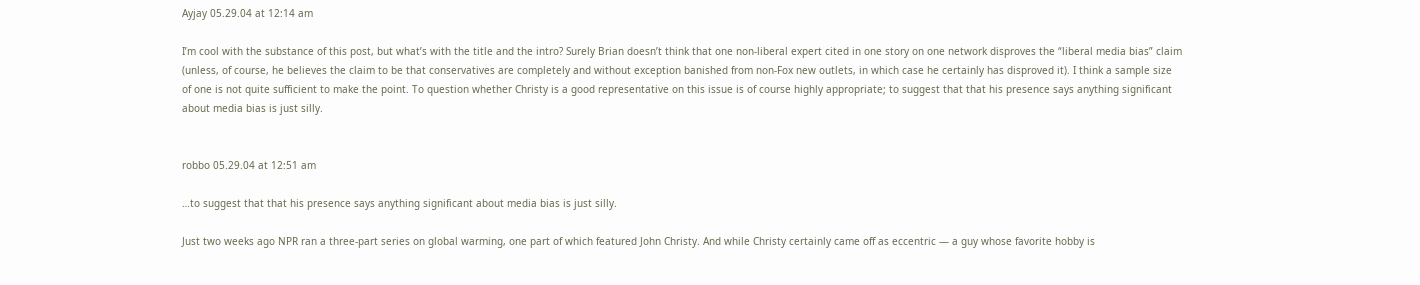Ayjay 05.29.04 at 12:14 am

I’m cool with the substance of this post, but what’s with the title and the intro? Surely Brian doesn’t think that one non-liberal expert cited in one story on one network disproves the “liberal media bias” claim (unless, of course, he believes the claim to be that conservatives are completely and without exception banished from non-Fox new outlets, in which case he certainly has disproved it). I think a sample size of one is not quite sufficient to make the point. To question whether Christy is a good representative on this issue is of course highly appropriate; to suggest that that his presence says anything significant about media bias is just silly.


robbo 05.29.04 at 12:51 am

…to suggest that that his presence says anything significant about media bias is just silly.

Just two weeks ago NPR ran a three-part series on global warming, one part of which featured John Christy. And while Christy certainly came off as eccentric — a guy whose favorite hobby is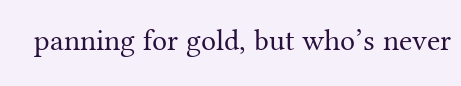panning for gold, but who’s never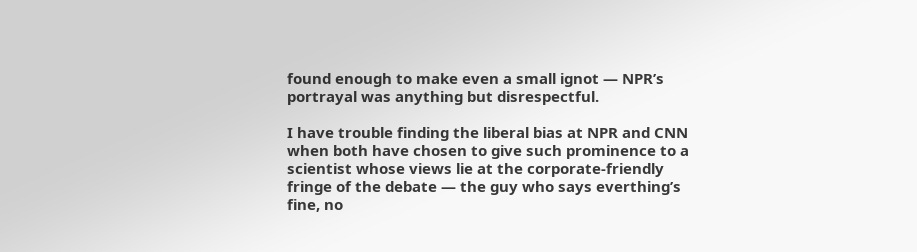found enough to make even a small ignot — NPR’s portrayal was anything but disrespectful.

I have trouble finding the liberal bias at NPR and CNN when both have chosen to give such prominence to a scientist whose views lie at the corporate-friendly fringe of the debate — the guy who says everthing’s fine, no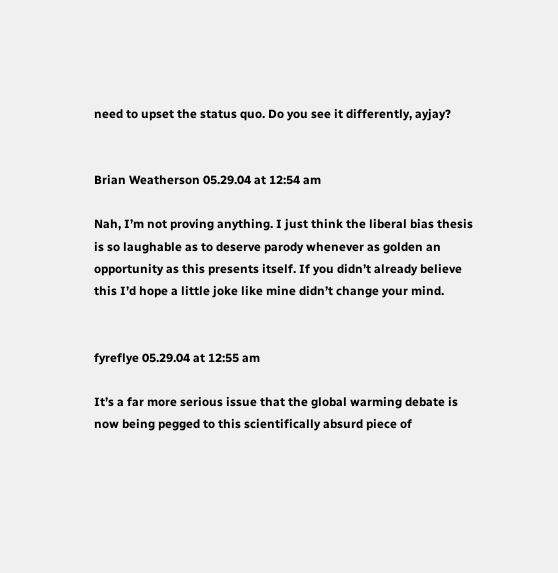need to upset the status quo. Do you see it differently, ayjay?


Brian Weatherson 05.29.04 at 12:54 am

Nah, I’m not proving anything. I just think the liberal bias thesis is so laughable as to deserve parody whenever as golden an opportunity as this presents itself. If you didn’t already believe this I’d hope a little joke like mine didn’t change your mind.


fyreflye 05.29.04 at 12:55 am

It’s a far more serious issue that the global warming debate is now being pegged to this scientifically absurd piece of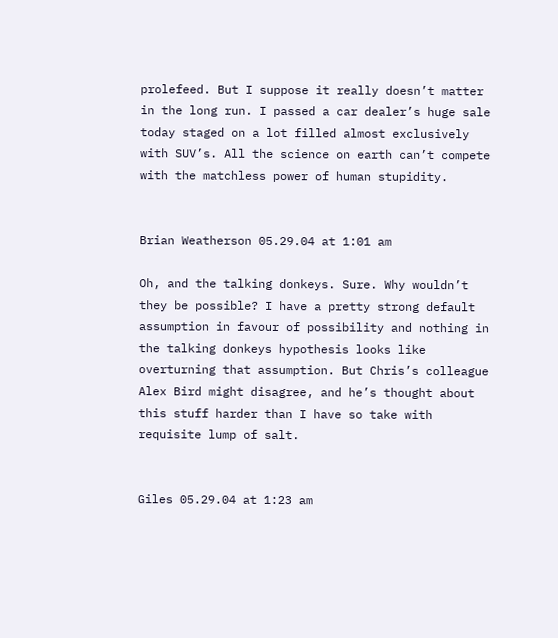prolefeed. But I suppose it really doesn’t matter in the long run. I passed a car dealer’s huge sale today staged on a lot filled almost exclusively with SUV’s. All the science on earth can’t compete with the matchless power of human stupidity.


Brian Weatherson 05.29.04 at 1:01 am

Oh, and the talking donkeys. Sure. Why wouldn’t they be possible? I have a pretty strong default assumption in favour of possibility and nothing in the talking donkeys hypothesis looks like overturning that assumption. But Chris’s colleague Alex Bird might disagree, and he’s thought about this stuff harder than I have so take with requisite lump of salt.


Giles 05.29.04 at 1:23 am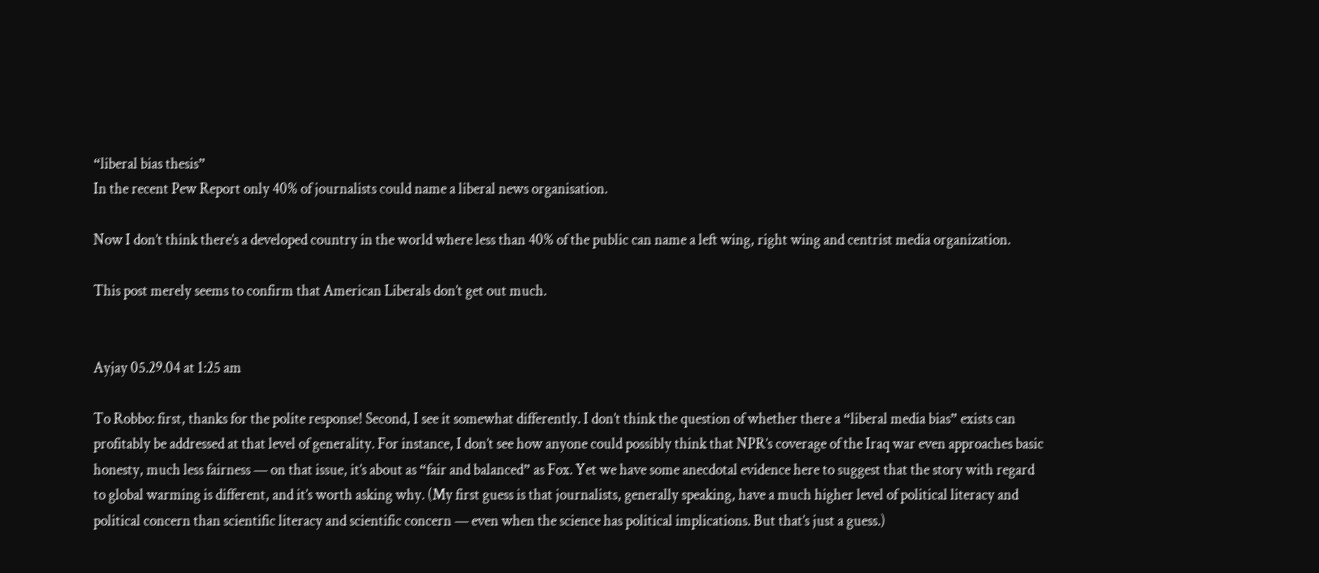“liberal bias thesis”
In the recent Pew Report only 40% of journalists could name a liberal news organisation.

Now I don’t think there’s a developed country in the world where less than 40% of the public can name a left wing, right wing and centrist media organization.

This post merely seems to confirm that American Liberals don’t get out much.


Ayjay 05.29.04 at 1:25 am

To Robbo: first, thanks for the polite response! Second, I see it somewhat differently. I don’t think the question of whether there a “liberal media bias” exists can profitably be addressed at that level of generality. For instance, I don’t see how anyone could possibly think that NPR’s coverage of the Iraq war even approaches basic honesty, much less fairness — on that issue, it’s about as “fair and balanced” as Fox. Yet we have some anecdotal evidence here to suggest that the story with regard to global warming is different, and it’s worth asking why. (My first guess is that journalists, generally speaking, have a much higher level of political literacy and political concern than scientific literacy and scientific concern — even when the science has political implications. But that’s just a guess.)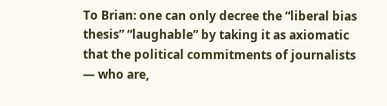To Brian: one can only decree the “liberal bias thesis” “laughable” by taking it as axiomatic that the political commitments of journalists — who are,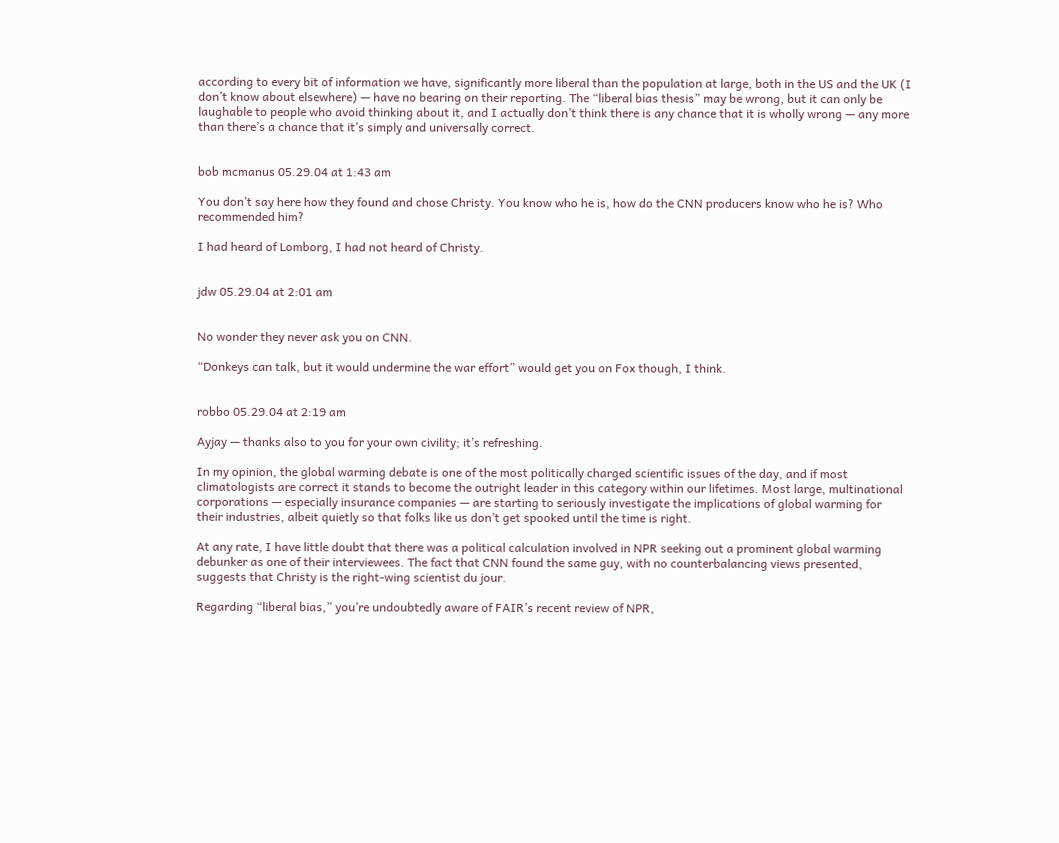according to every bit of information we have, significantly more liberal than the population at large, both in the US and the UK (I don’t know about elsewhere) — have no bearing on their reporting. The “liberal bias thesis” may be wrong, but it can only be laughable to people who avoid thinking about it, and I actually don’t think there is any chance that it is wholly wrong — any more than there’s a chance that it’s simply and universally correct.


bob mcmanus 05.29.04 at 1:43 am

You don’t say here how they found and chose Christy. You know who he is, how do the CNN producers know who he is? Who recommended him?

I had heard of Lomborg, I had not heard of Christy.


jdw 05.29.04 at 2:01 am


No wonder they never ask you on CNN.

“Donkeys can talk, but it would undermine the war effort” would get you on Fox though, I think.


robbo 05.29.04 at 2:19 am

Ayjay — thanks also to you for your own civility; it’s refreshing.

In my opinion, the global warming debate is one of the most politically charged scientific issues of the day, and if most climatologists are correct it stands to become the outright leader in this category within our lifetimes. Most large, multinational corporations — especially insurance companies — are starting to seriously investigate the implications of global warming for their industries, albeit quietly so that folks like us don’t get spooked until the time is right.

At any rate, I have little doubt that there was a political calculation involved in NPR seeking out a prominent global warming debunker as one of their interviewees. The fact that CNN found the same guy, with no counterbalancing views presented, suggests that Christy is the right-wing scientist du jour.

Regarding “liberal bias,” you’re undoubtedly aware of FAIR’s recent review of NPR,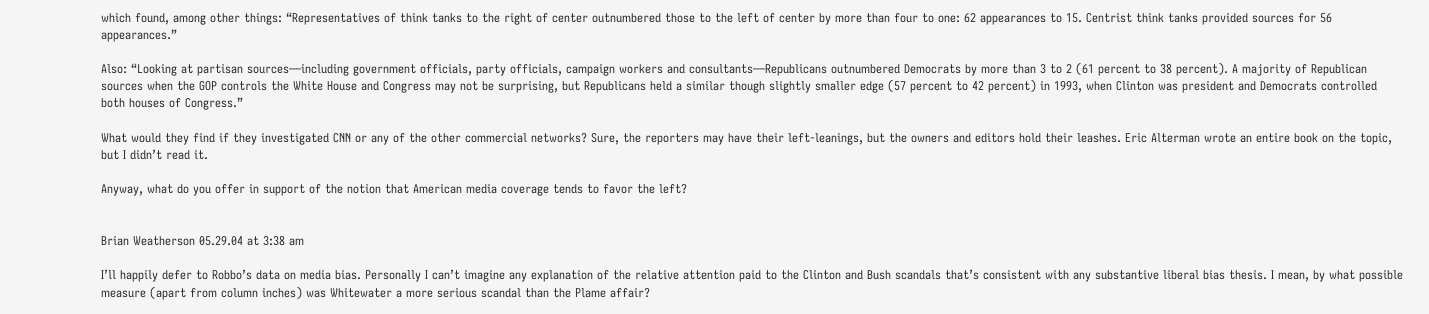which found, among other things: “Representatives of think tanks to the right of center outnumbered those to the left of center by more than four to one: 62 appearances to 15. Centrist think tanks provided sources for 56 appearances.”

Also: “Looking at partisan sources—including government officials, party officials, campaign workers and consultants—Republicans outnumbered Democrats by more than 3 to 2 (61 percent to 38 percent). A majority of Republican sources when the GOP controls the White House and Congress may not be surprising, but Republicans held a similar though slightly smaller edge (57 percent to 42 percent) in 1993, when Clinton was president and Democrats controlled both houses of Congress.”

What would they find if they investigated CNN or any of the other commercial networks? Sure, the reporters may have their left-leanings, but the owners and editors hold their leashes. Eric Alterman wrote an entire book on the topic, but I didn’t read it.

Anyway, what do you offer in support of the notion that American media coverage tends to favor the left?


Brian Weatherson 05.29.04 at 3:38 am

I’ll happily defer to Robbo’s data on media bias. Personally I can’t imagine any explanation of the relative attention paid to the Clinton and Bush scandals that’s consistent with any substantive liberal bias thesis. I mean, by what possible measure (apart from column inches) was Whitewater a more serious scandal than the Plame affair?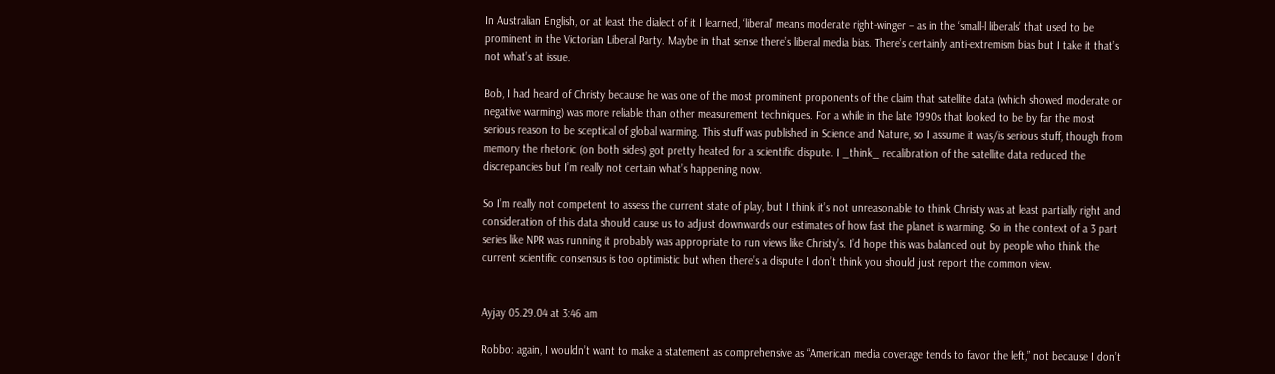In Australian English, or at least the dialect of it I learned, ‘liberal’ means moderate right-winger – as in the ‘small-l liberals’ that used to be prominent in the Victorian Liberal Party. Maybe in that sense there’s liberal media bias. There’s certainly anti-extremism bias but I take it that’s not what’s at issue.

Bob, I had heard of Christy because he was one of the most prominent proponents of the claim that satellite data (which showed moderate or negative warming) was more reliable than other measurement techniques. For a while in the late 1990s that looked to be by far the most serious reason to be sceptical of global warming. This stuff was published in Science and Nature, so I assume it was/is serious stuff, though from memory the rhetoric (on both sides) got pretty heated for a scientific dispute. I _think_ recalibration of the satellite data reduced the discrepancies but I’m really not certain what’s happening now.

So I’m really not competent to assess the current state of play, but I think it’s not unreasonable to think Christy was at least partially right and consideration of this data should cause us to adjust downwards our estimates of how fast the planet is warming. So in the context of a 3 part series like NPR was running it probably was appropriate to run views like Christy’s. I’d hope this was balanced out by people who think the current scientific consensus is too optimistic but when there’s a dispute I don’t think you should just report the common view.


Ayjay 05.29.04 at 3:46 am

Robbo: again, I wouldn’t want to make a statement as comprehensive as “American media coverage tends to favor the left,” not because I don’t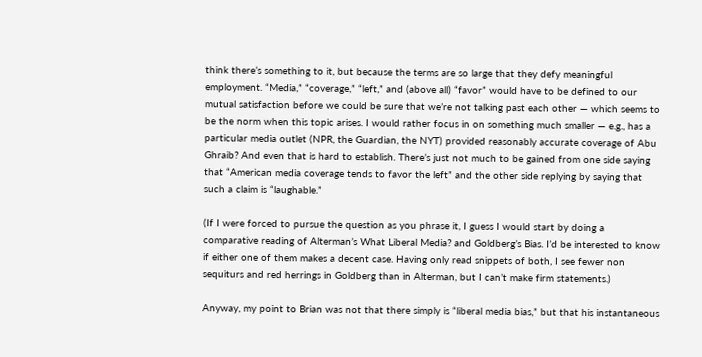think there’s something to it, but because the terms are so large that they defy meaningful employment. “Media,” “coverage,” “left,” and (above all) “favor” would have to be defined to our mutual satisfaction before we could be sure that we’re not talking past each other — which seems to be the norm when this topic arises. I would rather focus in on something much smaller — e.g., has a particular media outlet (NPR, the Guardian, the NYT) provided reasonably accurate coverage of Abu Ghraib? And even that is hard to establish. There’s just not much to be gained from one side saying that “American media coverage tends to favor the left” and the other side replying by saying that such a claim is “laughable.”

(If I were forced to pursue the question as you phrase it, I guess I would start by doing a comparative reading of Alterman’s What Liberal Media? and Goldberg’s Bias. I’d be interested to know if either one of them makes a decent case. Having only read snippets of both, I see fewer non sequiturs and red herrings in Goldberg than in Alterman, but I can’t make firm statements.)

Anyway, my point to Brian was not that there simply is “liberal media bias,” but that his instantaneous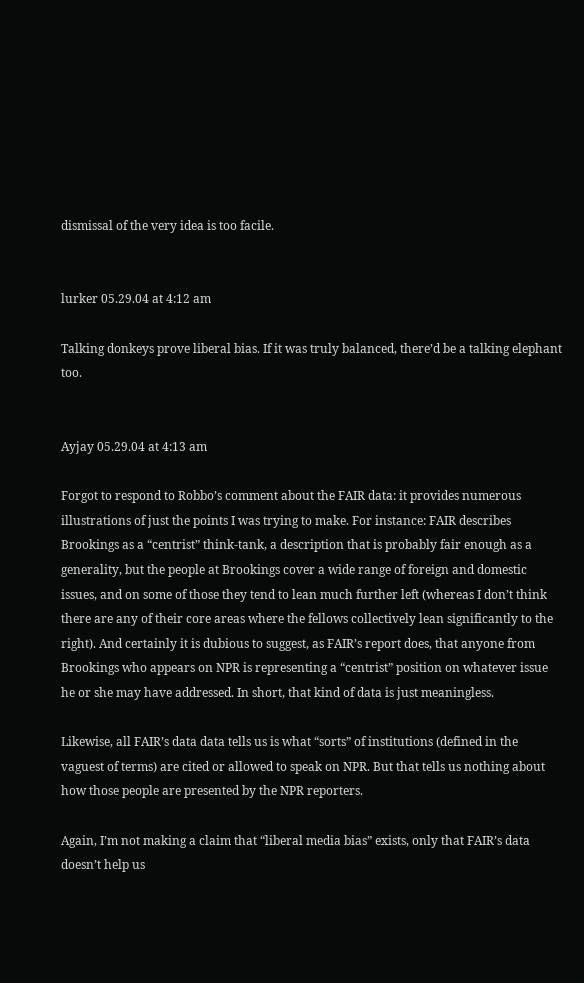dismissal of the very idea is too facile.


lurker 05.29.04 at 4:12 am

Talking donkeys prove liberal bias. If it was truly balanced, there’d be a talking elephant too.


Ayjay 05.29.04 at 4:13 am

Forgot to respond to Robbo’s comment about the FAIR data: it provides numerous illustrations of just the points I was trying to make. For instance: FAIR describes Brookings as a “centrist” think-tank, a description that is probably fair enough as a generality, but the people at Brookings cover a wide range of foreign and domestic issues, and on some of those they tend to lean much further left (whereas I don’t think there are any of their core areas where the fellows collectively lean significantly to the right). And certainly it is dubious to suggest, as FAIR’s report does, that anyone from Brookings who appears on NPR is representing a “centrist” position on whatever issue he or she may have addressed. In short, that kind of data is just meaningless.

Likewise, all FAIR’s data data tells us is what “sorts” of institutions (defined in the vaguest of terms) are cited or allowed to speak on NPR. But that tells us nothing about how those people are presented by the NPR reporters.

Again, I’m not making a claim that “liberal media bias” exists, only that FAIR’s data doesn’t help us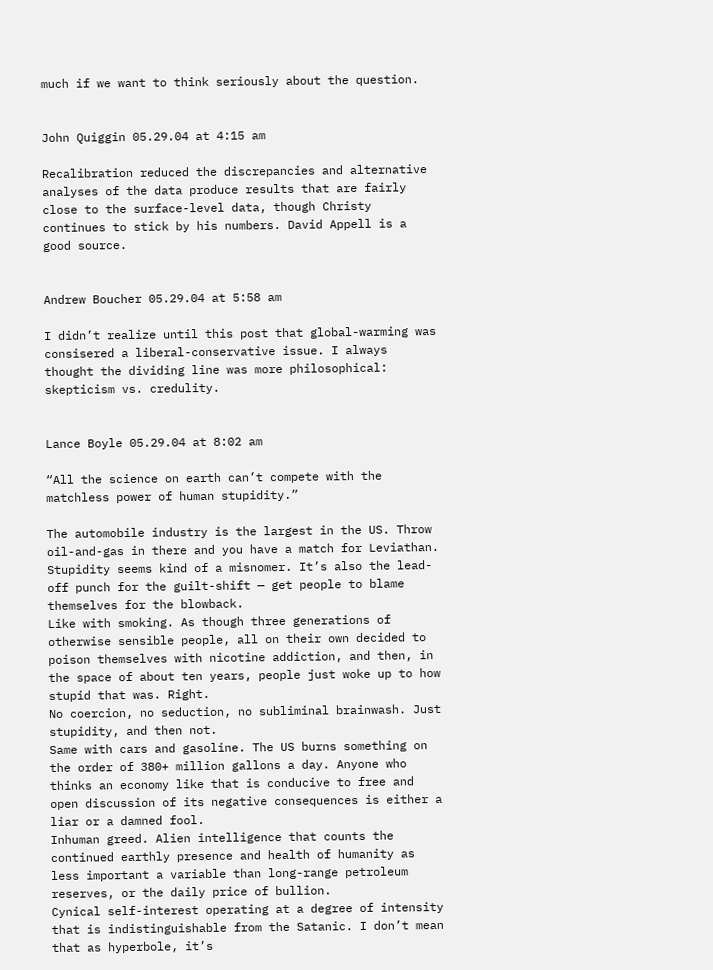much if we want to think seriously about the question.


John Quiggin 05.29.04 at 4:15 am

Recalibration reduced the discrepancies and alternative analyses of the data produce results that are fairly close to the surface-level data, though Christy continues to stick by his numbers. David Appell is a good source.


Andrew Boucher 05.29.04 at 5:58 am

I didn’t realize until this post that global-warming was consisered a liberal-conservative issue. I always thought the dividing line was more philosophical: skepticism vs. credulity.


Lance Boyle 05.29.04 at 8:02 am

“All the science on earth can’t compete with the matchless power of human stupidity.”

The automobile industry is the largest in the US. Throw oil-and-gas in there and you have a match for Leviathan.
Stupidity seems kind of a misnomer. It’s also the lead-off punch for the guilt-shift — get people to blame themselves for the blowback.
Like with smoking. As though three generations of otherwise sensible people, all on their own decided to poison themselves with nicotine addiction, and then, in the space of about ten years, people just woke up to how stupid that was. Right.
No coercion, no seduction, no subliminal brainwash. Just stupidity, and then not.
Same with cars and gasoline. The US burns something on the order of 380+ million gallons a day. Anyone who thinks an economy like that is conducive to free and open discussion of its negative consequences is either a liar or a damned fool.
Inhuman greed. Alien intelligence that counts the continued earthly presence and health of humanity as less important a variable than long-range petroleum reserves, or the daily price of bullion.
Cynical self-interest operating at a degree of intensity that is indistinguishable from the Satanic. I don’t mean that as hyperbole, it’s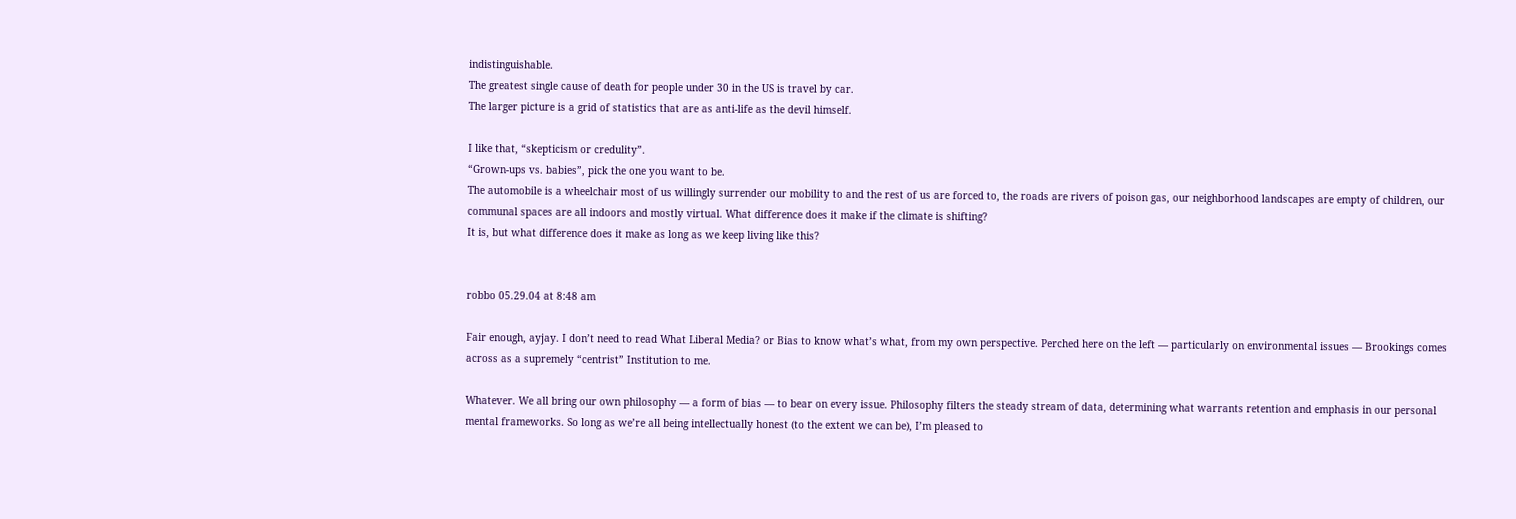indistinguishable.
The greatest single cause of death for people under 30 in the US is travel by car.
The larger picture is a grid of statistics that are as anti-life as the devil himself.

I like that, “skepticism or credulity”.
“Grown-ups vs. babies”, pick the one you want to be.
The automobile is a wheelchair most of us willingly surrender our mobility to and the rest of us are forced to, the roads are rivers of poison gas, our neighborhood landscapes are empty of children, our communal spaces are all indoors and mostly virtual. What difference does it make if the climate is shifting?
It is, but what difference does it make as long as we keep living like this?


robbo 05.29.04 at 8:48 am

Fair enough, ayjay. I don’t need to read What Liberal Media? or Bias to know what’s what, from my own perspective. Perched here on the left — particularly on environmental issues — Brookings comes across as a supremely “centrist” Institution to me.

Whatever. We all bring our own philosophy — a form of bias — to bear on every issue. Philosophy filters the steady stream of data, determining what warrants retention and emphasis in our personal mental frameworks. So long as we’re all being intellectually honest (to the extent we can be), I’m pleased to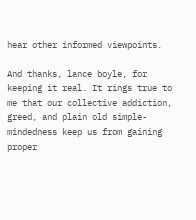hear other informed viewpoints.

And thanks, lance boyle, for keeping it real. It rings true to me that our collective addiction, greed, and plain old simple-mindedness keep us from gaining proper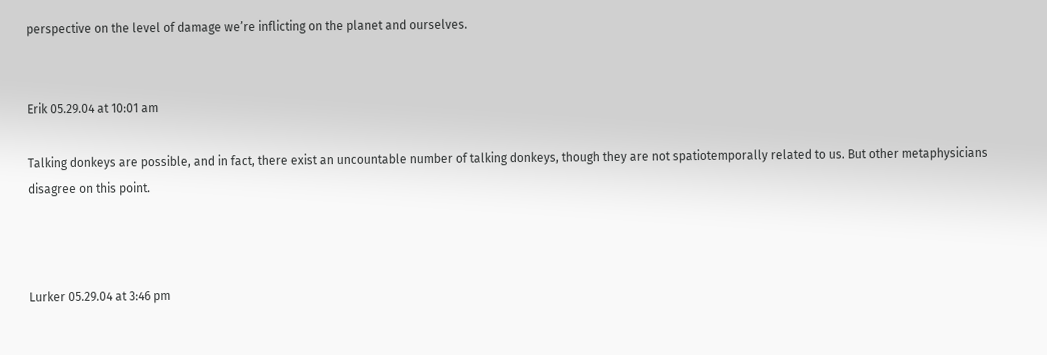perspective on the level of damage we’re inflicting on the planet and ourselves.


Erik 05.29.04 at 10:01 am

Talking donkeys are possible, and in fact, there exist an uncountable number of talking donkeys, though they are not spatiotemporally related to us. But other metaphysicians disagree on this point.



Lurker 05.29.04 at 3:46 pm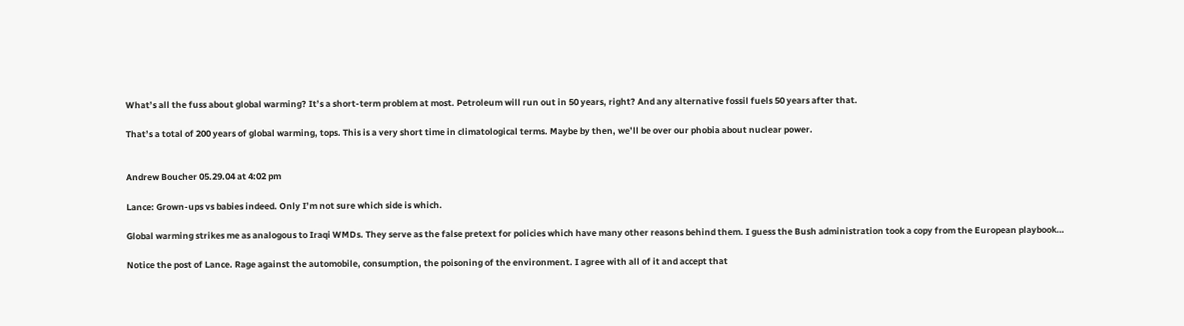What’s all the fuss about global warming? It’s a short-term problem at most. Petroleum will run out in 50 years, right? And any alternative fossil fuels 50 years after that.

That’s a total of 200 years of global warming, tops. This is a very short time in climatological terms. Maybe by then, we’ll be over our phobia about nuclear power.


Andrew Boucher 05.29.04 at 4:02 pm

Lance: Grown-ups vs babies indeed. Only I’m not sure which side is which.

Global warming strikes me as analogous to Iraqi WMDs. They serve as the false pretext for policies which have many other reasons behind them. I guess the Bush administration took a copy from the European playbook…

Notice the post of Lance. Rage against the automobile, consumption, the poisoning of the environment. I agree with all of it and accept that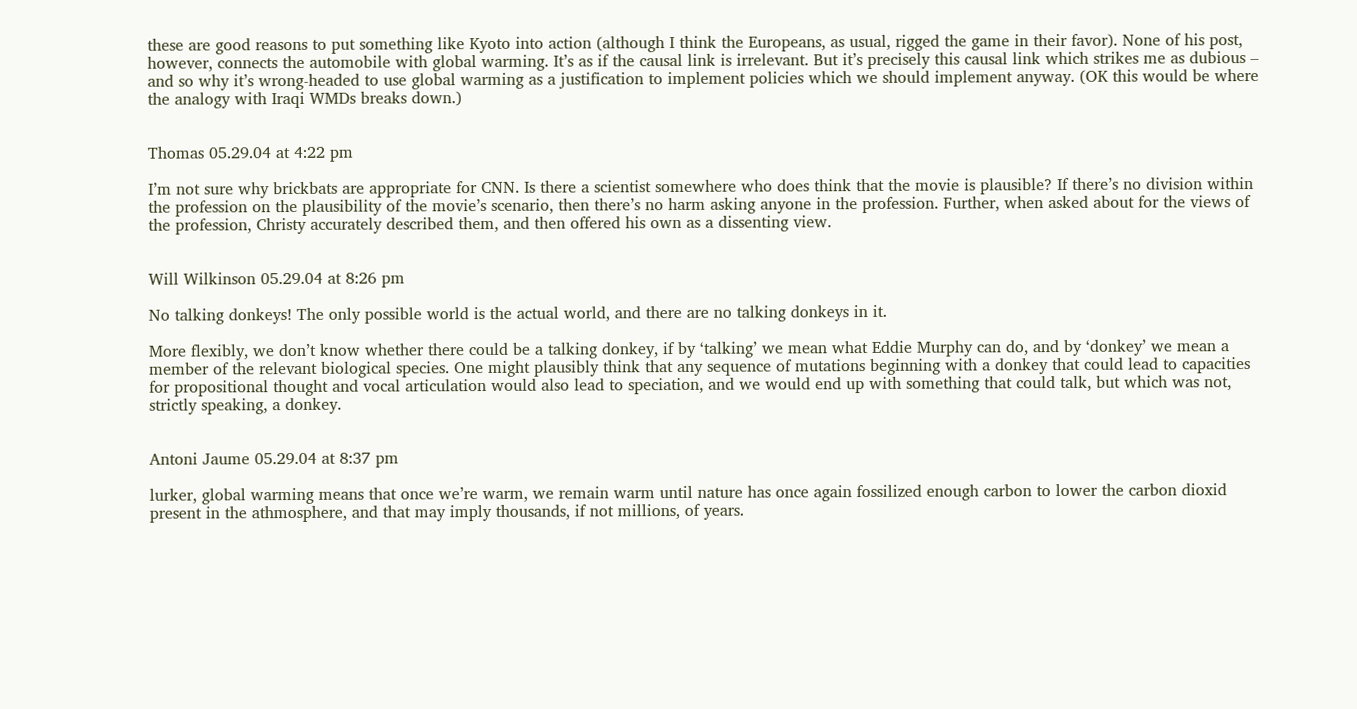these are good reasons to put something like Kyoto into action (although I think the Europeans, as usual, rigged the game in their favor). None of his post, however, connects the automobile with global warming. It’s as if the causal link is irrelevant. But it’s precisely this causal link which strikes me as dubious – and so why it’s wrong-headed to use global warming as a justification to implement policies which we should implement anyway. (OK this would be where the analogy with Iraqi WMDs breaks down.)


Thomas 05.29.04 at 4:22 pm

I’m not sure why brickbats are appropriate for CNN. Is there a scientist somewhere who does think that the movie is plausible? If there’s no division within the profession on the plausibility of the movie’s scenario, then there’s no harm asking anyone in the profession. Further, when asked about for the views of the profession, Christy accurately described them, and then offered his own as a dissenting view.


Will Wilkinson 05.29.04 at 8:26 pm

No talking donkeys! The only possible world is the actual world, and there are no talking donkeys in it.

More flexibly, we don’t know whether there could be a talking donkey, if by ‘talking’ we mean what Eddie Murphy can do, and by ‘donkey’ we mean a member of the relevant biological species. One might plausibly think that any sequence of mutations beginning with a donkey that could lead to capacities for propositional thought and vocal articulation would also lead to speciation, and we would end up with something that could talk, but which was not, strictly speaking, a donkey.


Antoni Jaume 05.29.04 at 8:37 pm

lurker, global warming means that once we’re warm, we remain warm until nature has once again fossilized enough carbon to lower the carbon dioxid present in the athmosphere, and that may imply thousands, if not millions, of years.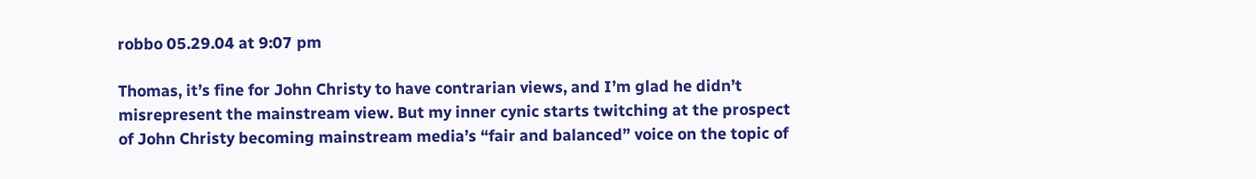robbo 05.29.04 at 9:07 pm

Thomas, it’s fine for John Christy to have contrarian views, and I’m glad he didn’t misrepresent the mainstream view. But my inner cynic starts twitching at the prospect of John Christy becoming mainstream media’s “fair and balanced” voice on the topic of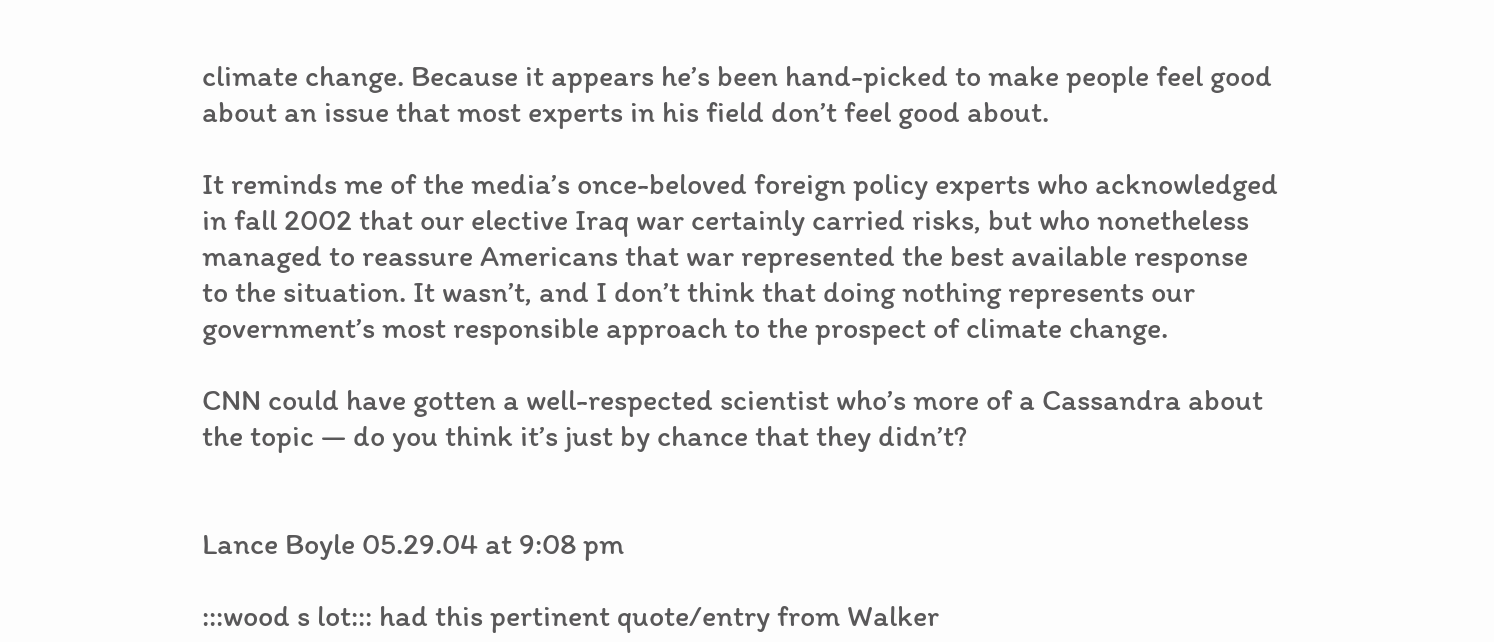climate change. Because it appears he’s been hand-picked to make people feel good about an issue that most experts in his field don’t feel good about.

It reminds me of the media’s once-beloved foreign policy experts who acknowledged in fall 2002 that our elective Iraq war certainly carried risks, but who nonetheless managed to reassure Americans that war represented the best available response to the situation. It wasn’t, and I don’t think that doing nothing represents our government’s most responsible approach to the prospect of climate change.

CNN could have gotten a well-respected scientist who’s more of a Cassandra about the topic — do you think it’s just by chance that they didn’t?


Lance Boyle 05.29.04 at 9:08 pm

:::wood s lot::: had this pertinent quote/entry from Walker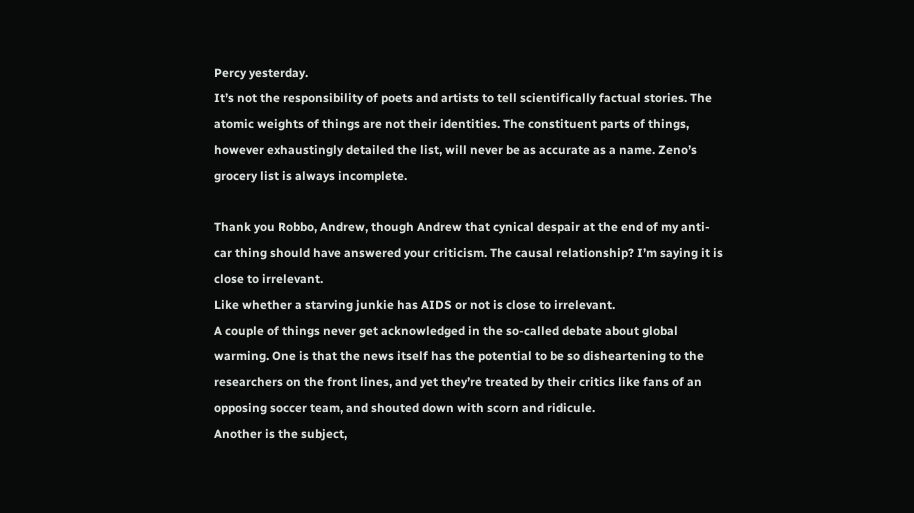Percy yesterday.
It’s not the responsibility of poets and artists to tell scientifically factual stories. The atomic weights of things are not their identities. The constituent parts of things, however exhaustingly detailed the list, will never be as accurate as a name. Zeno’s grocery list is always incomplete.

Thank you Robbo, Andrew, though Andrew that cynical despair at the end of my anti-car thing should have answered your criticism. The causal relationship? I’m saying it is close to irrelevant.
Like whether a starving junkie has AIDS or not is close to irrelevant.
A couple of things never get acknowledged in the so-called debate about global warming. One is that the news itself has the potential to be so disheartening to the researchers on the front lines, and yet they’re treated by their critics like fans of an opposing soccer team, and shouted down with scorn and ridicule.
Another is the subject,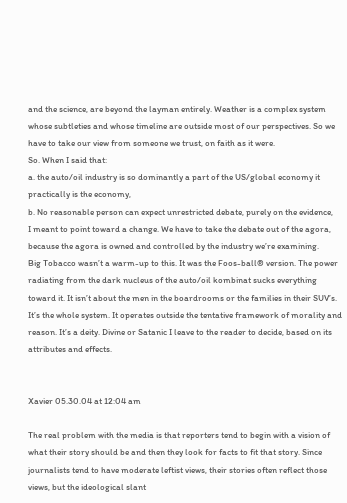and the science, are beyond the layman entirely. Weather is a complex system whose subtleties and whose timeline are outside most of our perspectives. So we have to take our view from someone we trust, on faith as it were.
So. When I said that:
a. the auto/oil industry is so dominantly a part of the US/global economy it practically is the economy,
b. No reasonable person can expect unrestricted debate, purely on the evidence,
I meant to point toward a change. We have to take the debate out of the agora, because the agora is owned and controlled by the industry we’re examining.
Big Tobacco wasn’t a warm-up to this. It was the Foos-ball® version. The power radiating from the dark nucleus of the auto/oil kombinat sucks everything toward it. It isn’t about the men in the boardrooms or the families in their SUV’s. It’s the whole system. It operates outside the tentative framework of morality and reason. It’s a deity. Divine or Satanic I leave to the reader to decide, based on its attributes and effects.


Xavier 05.30.04 at 12:04 am

The real problem with the media is that reporters tend to begin with a vision of what their story should be and then they look for facts to fit that story. Since journalists tend to have moderate leftist views, their stories often reflect those views, but the ideological slant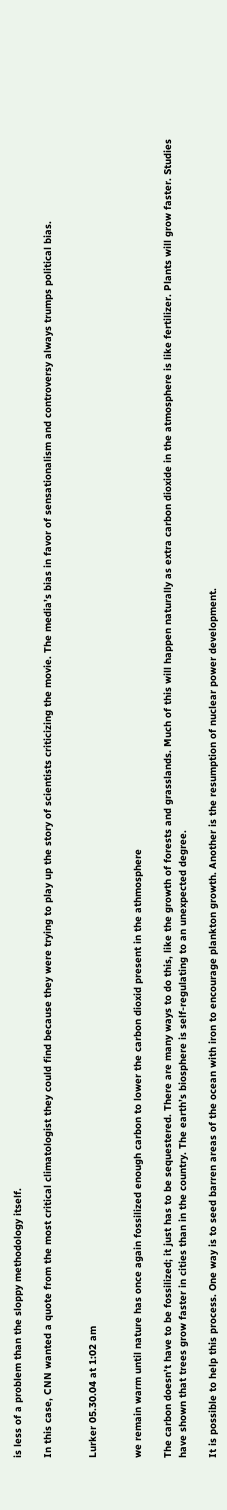is less of a problem than the sloppy methodology itself.

In this case, CNN wanted a quote from the most critical climatologist they could find because they were trying to play up the story of scientists criticizing the movie. The media’s bias in favor of sensationalism and controversy always trumps political bias.


Lurker 05.30.04 at 1:02 am


we remain warm until nature has once again fossilized enough carbon to lower the carbon dioxid present in the athmosphere

The carbon doesn’t have to be fossilized; it just has to be sequestered. There are many ways to do this, like the growth of forests and grasslands. Much of this will happen naturally as extra carbon dioxide in the atmosphere is like fertilizer. Plants will grow faster. Studies have shown that trees grow faster in cities than in the country. The earth’s biosphere is self-regulating to an unexpected degree.

It is possible to help this process. One way is to seed barren areas of the ocean with iron to encourage plankton growth. Another is the resumption of nuclear power development.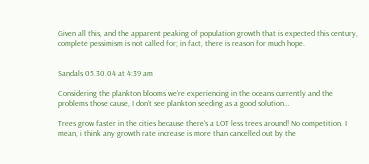Given all this, and the apparent peaking of population growth that is expected this century, complete pessimism is not called for; in fact, there is reason for much hope.


Sandals 05.30.04 at 4:39 am

Considering the plankton blooms we’re experiencing in the oceans currently and the problems those cause, I don’t see plankton seeding as a good solution…

Trees grow faster in the cities because there’s a LOT less trees around! No competition. I mean, i think any growth rate increase is more than cancelled out by the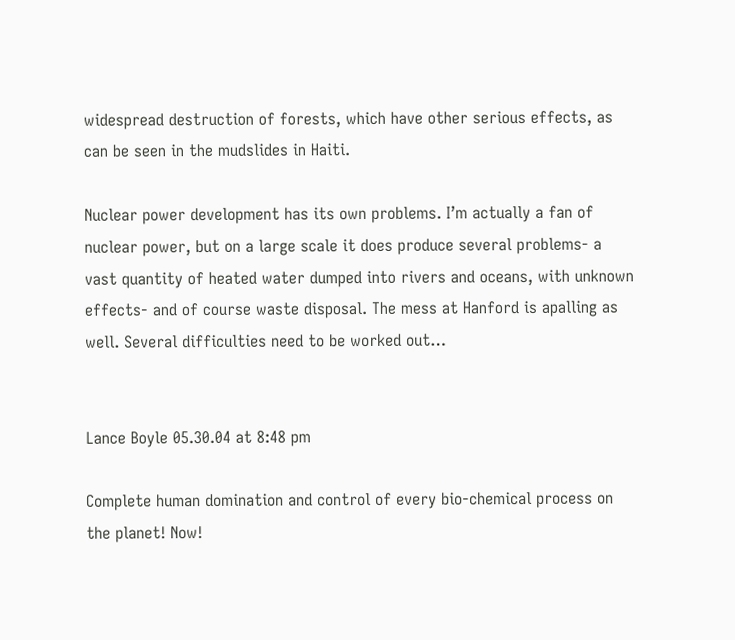widespread destruction of forests, which have other serious effects, as can be seen in the mudslides in Haiti.

Nuclear power development has its own problems. I’m actually a fan of nuclear power, but on a large scale it does produce several problems- a vast quantity of heated water dumped into rivers and oceans, with unknown effects- and of course waste disposal. The mess at Hanford is apalling as well. Several difficulties need to be worked out…


Lance Boyle 05.30.04 at 8:48 pm

Complete human domination and control of every bio-chemical process on the planet! Now!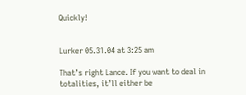Quickly!


Lurker 05.31.04 at 3:25 am

That’s right Lance. If you want to deal in totalities, it’ll either be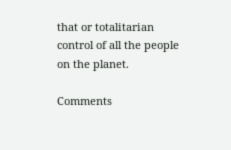that or totalitarian control of all the people on the planet.

Comments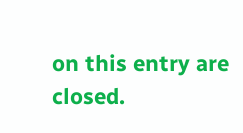on this entry are closed.